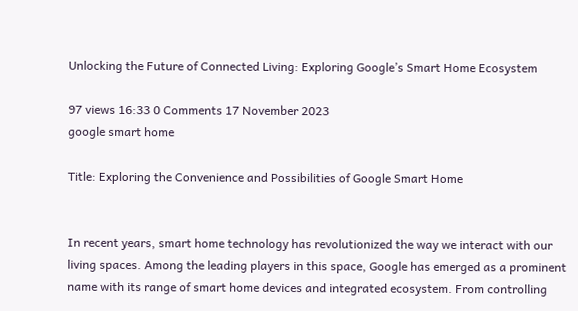Unlocking the Future of Connected Living: Exploring Google’s Smart Home Ecosystem

97 views 16:33 0 Comments 17 November 2023
google smart home

Title: Exploring the Convenience and Possibilities of Google Smart Home


In recent years, smart home technology has revolutionized the way we interact with our living spaces. Among the leading players in this space, Google has emerged as a prominent name with its range of smart home devices and integrated ecosystem. From controlling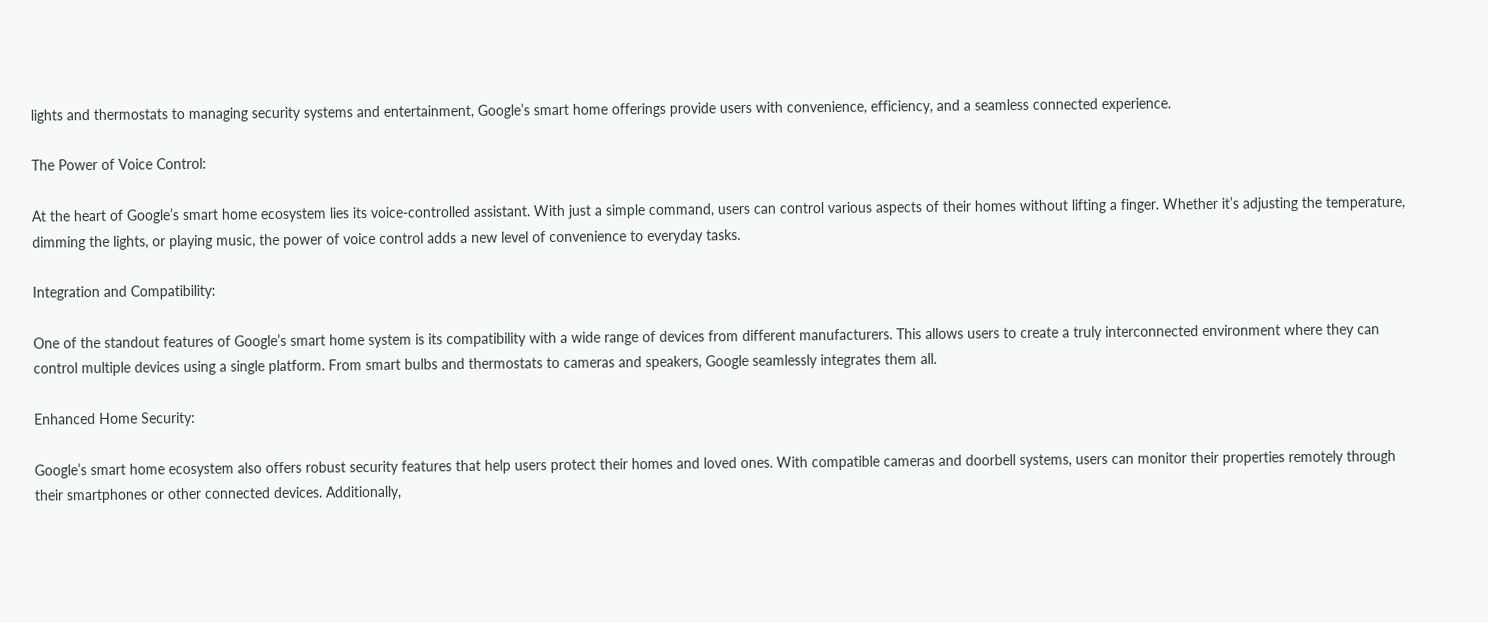lights and thermostats to managing security systems and entertainment, Google’s smart home offerings provide users with convenience, efficiency, and a seamless connected experience.

The Power of Voice Control:

At the heart of Google’s smart home ecosystem lies its voice-controlled assistant. With just a simple command, users can control various aspects of their homes without lifting a finger. Whether it’s adjusting the temperature, dimming the lights, or playing music, the power of voice control adds a new level of convenience to everyday tasks.

Integration and Compatibility:

One of the standout features of Google’s smart home system is its compatibility with a wide range of devices from different manufacturers. This allows users to create a truly interconnected environment where they can control multiple devices using a single platform. From smart bulbs and thermostats to cameras and speakers, Google seamlessly integrates them all.

Enhanced Home Security:

Google’s smart home ecosystem also offers robust security features that help users protect their homes and loved ones. With compatible cameras and doorbell systems, users can monitor their properties remotely through their smartphones or other connected devices. Additionally,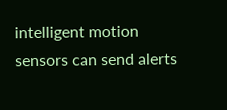intelligent motion sensors can send alerts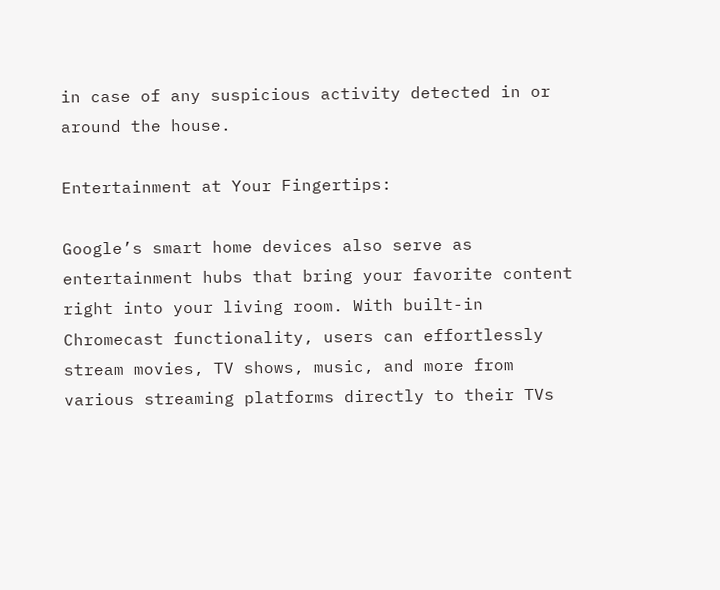in case of any suspicious activity detected in or around the house.

Entertainment at Your Fingertips:

Google’s smart home devices also serve as entertainment hubs that bring your favorite content right into your living room. With built-in Chromecast functionality, users can effortlessly stream movies, TV shows, music, and more from various streaming platforms directly to their TVs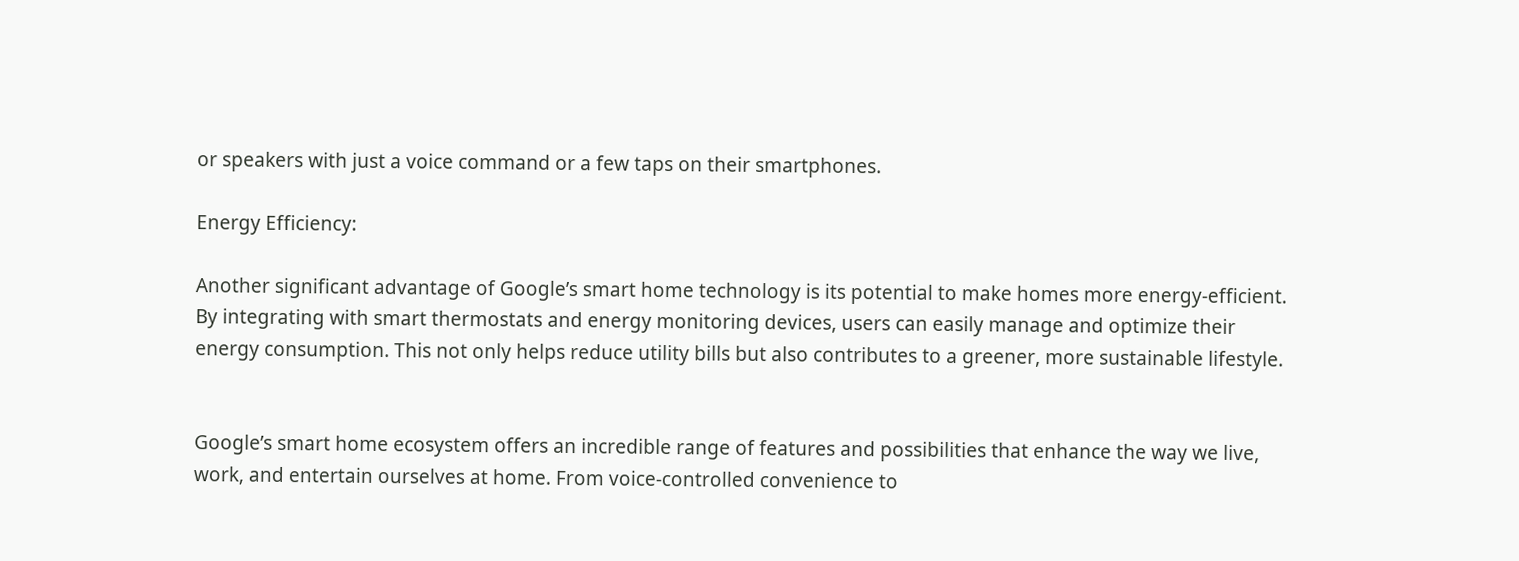or speakers with just a voice command or a few taps on their smartphones.

Energy Efficiency:

Another significant advantage of Google’s smart home technology is its potential to make homes more energy-efficient. By integrating with smart thermostats and energy monitoring devices, users can easily manage and optimize their energy consumption. This not only helps reduce utility bills but also contributes to a greener, more sustainable lifestyle.


Google’s smart home ecosystem offers an incredible range of features and possibilities that enhance the way we live, work, and entertain ourselves at home. From voice-controlled convenience to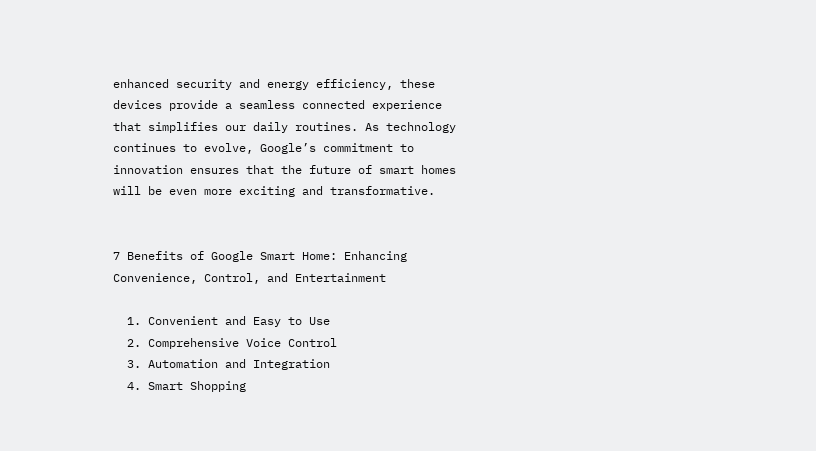enhanced security and energy efficiency, these devices provide a seamless connected experience that simplifies our daily routines. As technology continues to evolve, Google’s commitment to innovation ensures that the future of smart homes will be even more exciting and transformative.


7 Benefits of Google Smart Home: Enhancing Convenience, Control, and Entertainment

  1. Convenient and Easy to Use
  2. Comprehensive Voice Control
  3. Automation and Integration
  4. Smart Shopping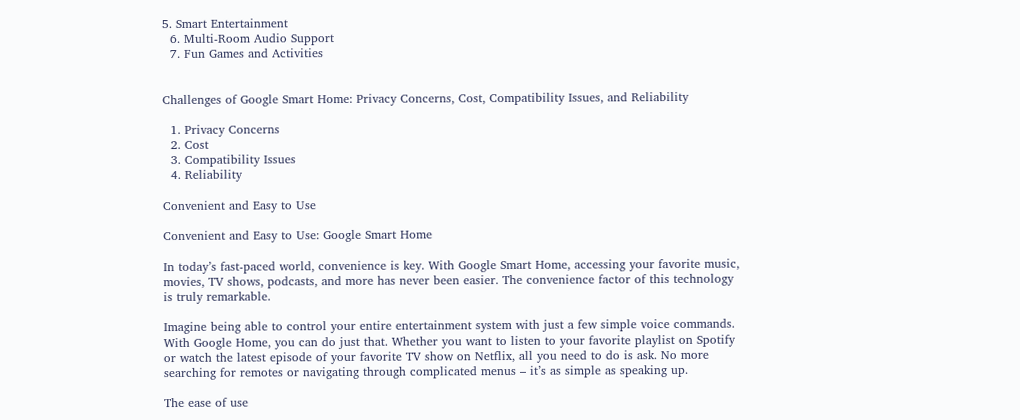5. Smart Entertainment
  6. Multi-Room Audio Support
  7. Fun Games and Activities


Challenges of Google Smart Home: Privacy Concerns, Cost, Compatibility Issues, and Reliability

  1. Privacy Concerns
  2. Cost
  3. Compatibility Issues
  4. Reliability

Convenient and Easy to Use

Convenient and Easy to Use: Google Smart Home

In today’s fast-paced world, convenience is key. With Google Smart Home, accessing your favorite music, movies, TV shows, podcasts, and more has never been easier. The convenience factor of this technology is truly remarkable.

Imagine being able to control your entire entertainment system with just a few simple voice commands. With Google Home, you can do just that. Whether you want to listen to your favorite playlist on Spotify or watch the latest episode of your favorite TV show on Netflix, all you need to do is ask. No more searching for remotes or navigating through complicated menus – it’s as simple as speaking up.

The ease of use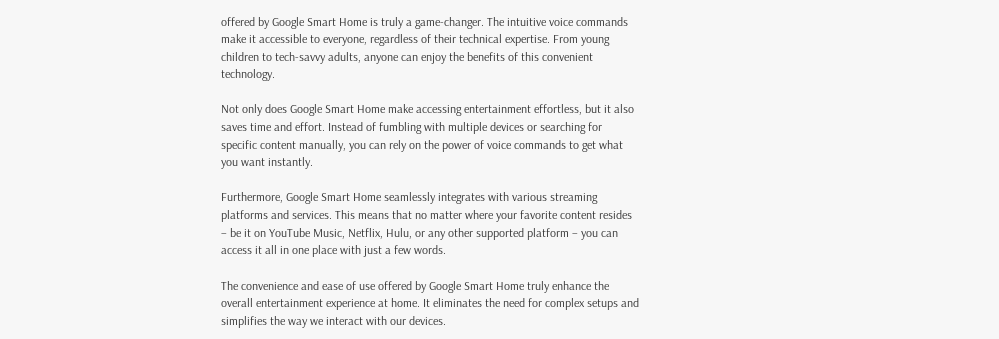offered by Google Smart Home is truly a game-changer. The intuitive voice commands make it accessible to everyone, regardless of their technical expertise. From young children to tech-savvy adults, anyone can enjoy the benefits of this convenient technology.

Not only does Google Smart Home make accessing entertainment effortless, but it also saves time and effort. Instead of fumbling with multiple devices or searching for specific content manually, you can rely on the power of voice commands to get what you want instantly.

Furthermore, Google Smart Home seamlessly integrates with various streaming platforms and services. This means that no matter where your favorite content resides – be it on YouTube Music, Netflix, Hulu, or any other supported platform – you can access it all in one place with just a few words.

The convenience and ease of use offered by Google Smart Home truly enhance the overall entertainment experience at home. It eliminates the need for complex setups and simplifies the way we interact with our devices.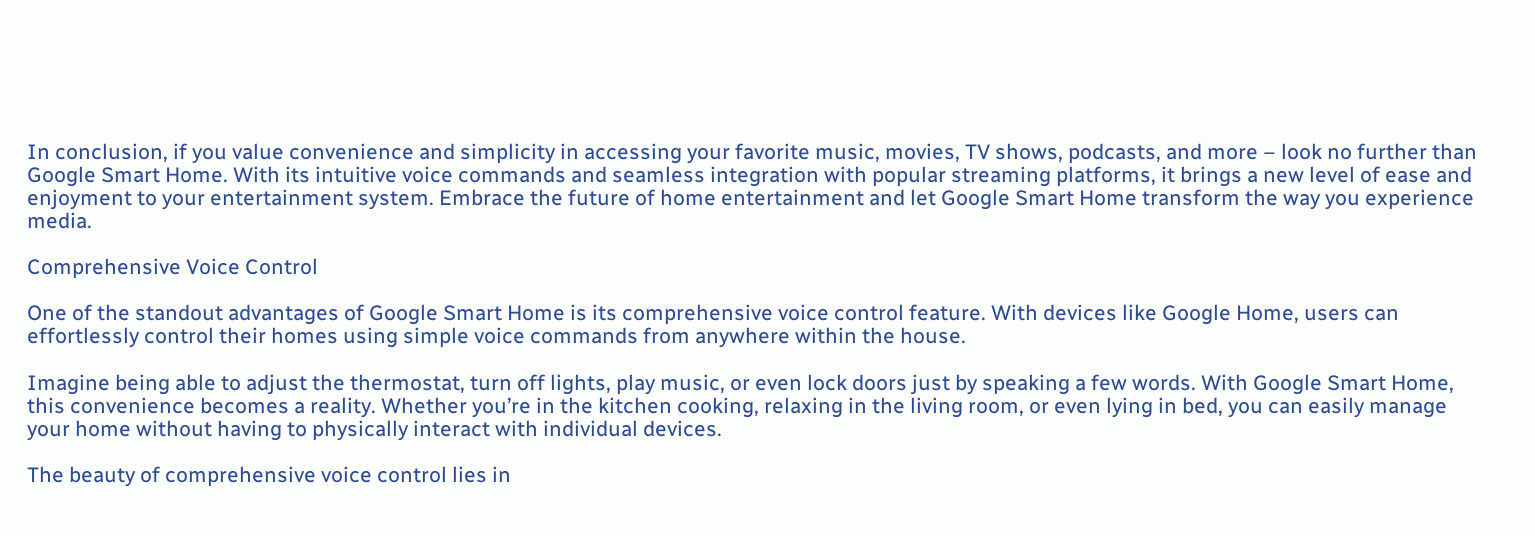In conclusion, if you value convenience and simplicity in accessing your favorite music, movies, TV shows, podcasts, and more – look no further than Google Smart Home. With its intuitive voice commands and seamless integration with popular streaming platforms, it brings a new level of ease and enjoyment to your entertainment system. Embrace the future of home entertainment and let Google Smart Home transform the way you experience media.

Comprehensive Voice Control

One of the standout advantages of Google Smart Home is its comprehensive voice control feature. With devices like Google Home, users can effortlessly control their homes using simple voice commands from anywhere within the house.

Imagine being able to adjust the thermostat, turn off lights, play music, or even lock doors just by speaking a few words. With Google Smart Home, this convenience becomes a reality. Whether you’re in the kitchen cooking, relaxing in the living room, or even lying in bed, you can easily manage your home without having to physically interact with individual devices.

The beauty of comprehensive voice control lies in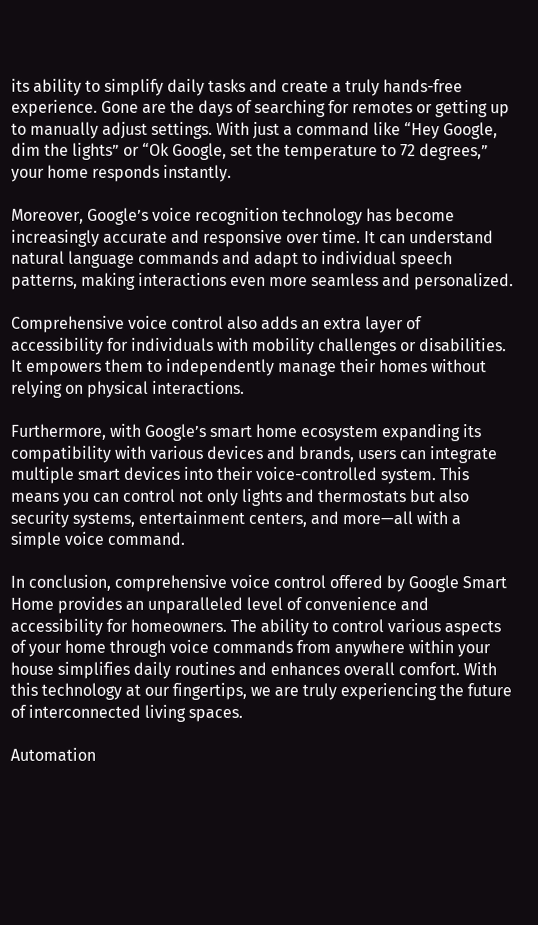its ability to simplify daily tasks and create a truly hands-free experience. Gone are the days of searching for remotes or getting up to manually adjust settings. With just a command like “Hey Google, dim the lights” or “Ok Google, set the temperature to 72 degrees,” your home responds instantly.

Moreover, Google’s voice recognition technology has become increasingly accurate and responsive over time. It can understand natural language commands and adapt to individual speech patterns, making interactions even more seamless and personalized.

Comprehensive voice control also adds an extra layer of accessibility for individuals with mobility challenges or disabilities. It empowers them to independently manage their homes without relying on physical interactions.

Furthermore, with Google’s smart home ecosystem expanding its compatibility with various devices and brands, users can integrate multiple smart devices into their voice-controlled system. This means you can control not only lights and thermostats but also security systems, entertainment centers, and more—all with a simple voice command.

In conclusion, comprehensive voice control offered by Google Smart Home provides an unparalleled level of convenience and accessibility for homeowners. The ability to control various aspects of your home through voice commands from anywhere within your house simplifies daily routines and enhances overall comfort. With this technology at our fingertips, we are truly experiencing the future of interconnected living spaces.

Automation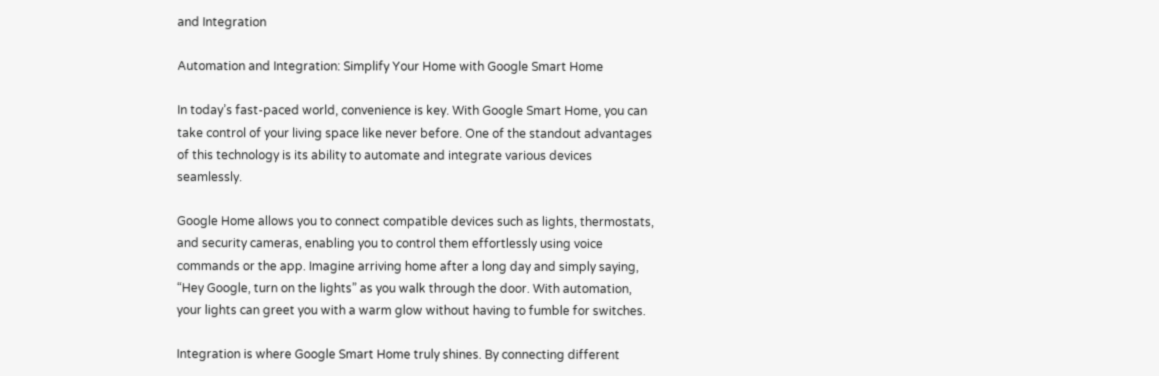and Integration

Automation and Integration: Simplify Your Home with Google Smart Home

In today’s fast-paced world, convenience is key. With Google Smart Home, you can take control of your living space like never before. One of the standout advantages of this technology is its ability to automate and integrate various devices seamlessly.

Google Home allows you to connect compatible devices such as lights, thermostats, and security cameras, enabling you to control them effortlessly using voice commands or the app. Imagine arriving home after a long day and simply saying, “Hey Google, turn on the lights” as you walk through the door. With automation, your lights can greet you with a warm glow without having to fumble for switches.

Integration is where Google Smart Home truly shines. By connecting different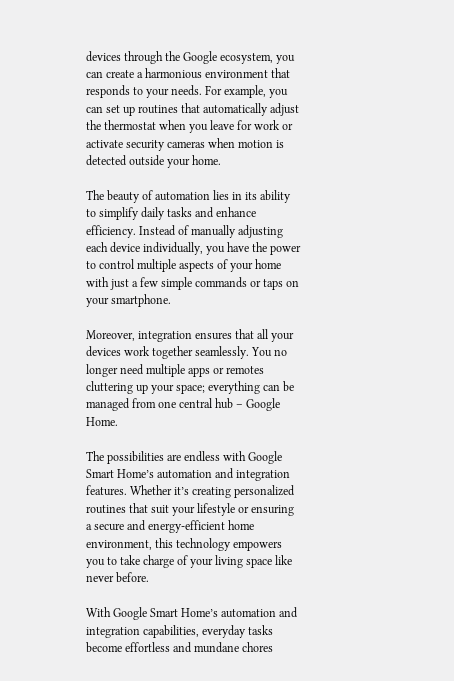devices through the Google ecosystem, you can create a harmonious environment that responds to your needs. For example, you can set up routines that automatically adjust the thermostat when you leave for work or activate security cameras when motion is detected outside your home.

The beauty of automation lies in its ability to simplify daily tasks and enhance efficiency. Instead of manually adjusting each device individually, you have the power to control multiple aspects of your home with just a few simple commands or taps on your smartphone.

Moreover, integration ensures that all your devices work together seamlessly. You no longer need multiple apps or remotes cluttering up your space; everything can be managed from one central hub – Google Home.

The possibilities are endless with Google Smart Home’s automation and integration features. Whether it’s creating personalized routines that suit your lifestyle or ensuring a secure and energy-efficient home environment, this technology empowers you to take charge of your living space like never before.

With Google Smart Home’s automation and integration capabilities, everyday tasks become effortless and mundane chores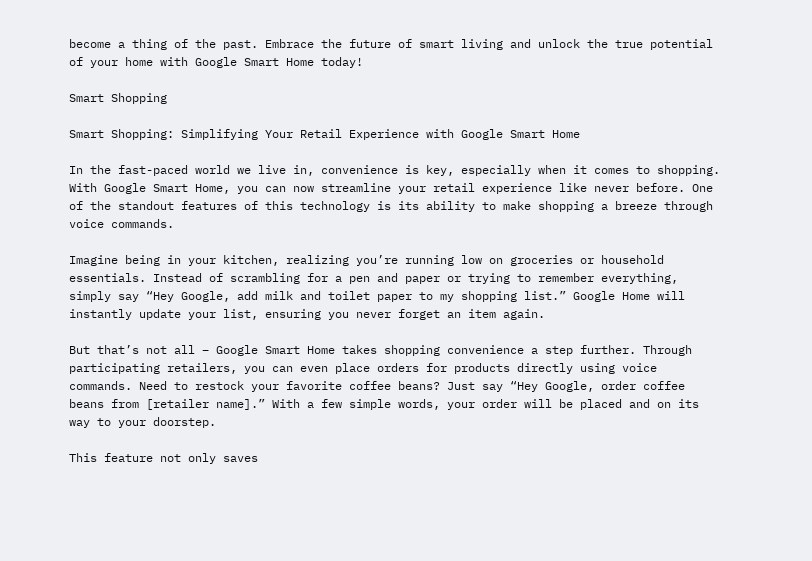become a thing of the past. Embrace the future of smart living and unlock the true potential of your home with Google Smart Home today!

Smart Shopping

Smart Shopping: Simplifying Your Retail Experience with Google Smart Home

In the fast-paced world we live in, convenience is key, especially when it comes to shopping. With Google Smart Home, you can now streamline your retail experience like never before. One of the standout features of this technology is its ability to make shopping a breeze through voice commands.

Imagine being in your kitchen, realizing you’re running low on groceries or household essentials. Instead of scrambling for a pen and paper or trying to remember everything, simply say “Hey Google, add milk and toilet paper to my shopping list.” Google Home will instantly update your list, ensuring you never forget an item again.

But that’s not all – Google Smart Home takes shopping convenience a step further. Through participating retailers, you can even place orders for products directly using voice commands. Need to restock your favorite coffee beans? Just say “Hey Google, order coffee beans from [retailer name].” With a few simple words, your order will be placed and on its way to your doorstep.

This feature not only saves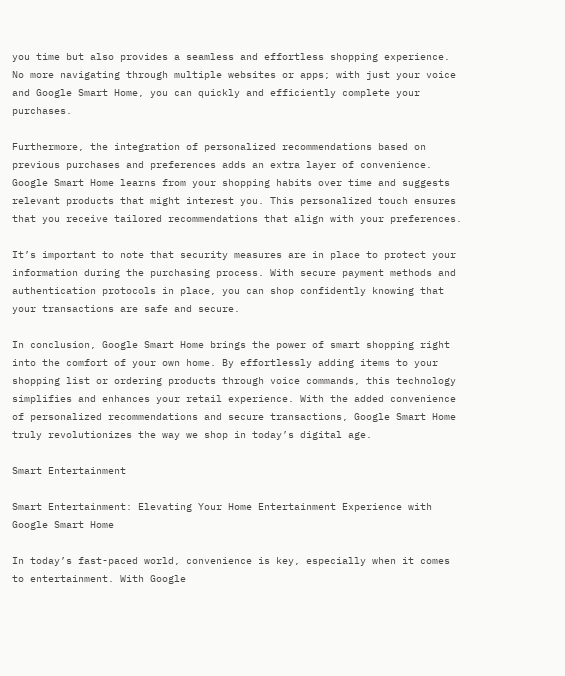you time but also provides a seamless and effortless shopping experience. No more navigating through multiple websites or apps; with just your voice and Google Smart Home, you can quickly and efficiently complete your purchases.

Furthermore, the integration of personalized recommendations based on previous purchases and preferences adds an extra layer of convenience. Google Smart Home learns from your shopping habits over time and suggests relevant products that might interest you. This personalized touch ensures that you receive tailored recommendations that align with your preferences.

It’s important to note that security measures are in place to protect your information during the purchasing process. With secure payment methods and authentication protocols in place, you can shop confidently knowing that your transactions are safe and secure.

In conclusion, Google Smart Home brings the power of smart shopping right into the comfort of your own home. By effortlessly adding items to your shopping list or ordering products through voice commands, this technology simplifies and enhances your retail experience. With the added convenience of personalized recommendations and secure transactions, Google Smart Home truly revolutionizes the way we shop in today’s digital age.

Smart Entertainment

Smart Entertainment: Elevating Your Home Entertainment Experience with Google Smart Home

In today’s fast-paced world, convenience is key, especially when it comes to entertainment. With Google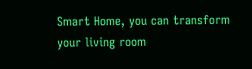Smart Home, you can transform your living room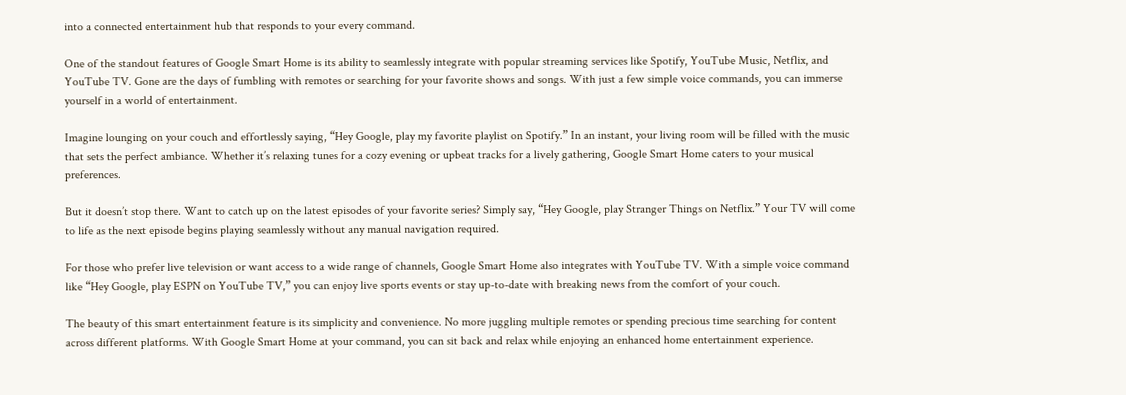into a connected entertainment hub that responds to your every command.

One of the standout features of Google Smart Home is its ability to seamlessly integrate with popular streaming services like Spotify, YouTube Music, Netflix, and YouTube TV. Gone are the days of fumbling with remotes or searching for your favorite shows and songs. With just a few simple voice commands, you can immerse yourself in a world of entertainment.

Imagine lounging on your couch and effortlessly saying, “Hey Google, play my favorite playlist on Spotify.” In an instant, your living room will be filled with the music that sets the perfect ambiance. Whether it’s relaxing tunes for a cozy evening or upbeat tracks for a lively gathering, Google Smart Home caters to your musical preferences.

But it doesn’t stop there. Want to catch up on the latest episodes of your favorite series? Simply say, “Hey Google, play Stranger Things on Netflix.” Your TV will come to life as the next episode begins playing seamlessly without any manual navigation required.

For those who prefer live television or want access to a wide range of channels, Google Smart Home also integrates with YouTube TV. With a simple voice command like “Hey Google, play ESPN on YouTube TV,” you can enjoy live sports events or stay up-to-date with breaking news from the comfort of your couch.

The beauty of this smart entertainment feature is its simplicity and convenience. No more juggling multiple remotes or spending precious time searching for content across different platforms. With Google Smart Home at your command, you can sit back and relax while enjoying an enhanced home entertainment experience.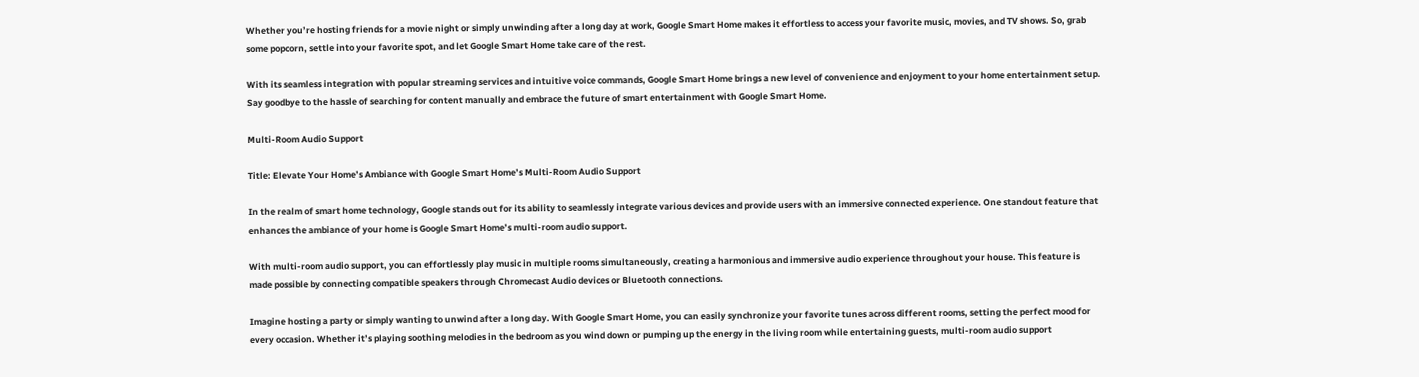Whether you’re hosting friends for a movie night or simply unwinding after a long day at work, Google Smart Home makes it effortless to access your favorite music, movies, and TV shows. So, grab some popcorn, settle into your favorite spot, and let Google Smart Home take care of the rest.

With its seamless integration with popular streaming services and intuitive voice commands, Google Smart Home brings a new level of convenience and enjoyment to your home entertainment setup. Say goodbye to the hassle of searching for content manually and embrace the future of smart entertainment with Google Smart Home.

Multi-Room Audio Support

Title: Elevate Your Home’s Ambiance with Google Smart Home’s Multi-Room Audio Support

In the realm of smart home technology, Google stands out for its ability to seamlessly integrate various devices and provide users with an immersive connected experience. One standout feature that enhances the ambiance of your home is Google Smart Home’s multi-room audio support.

With multi-room audio support, you can effortlessly play music in multiple rooms simultaneously, creating a harmonious and immersive audio experience throughout your house. This feature is made possible by connecting compatible speakers through Chromecast Audio devices or Bluetooth connections.

Imagine hosting a party or simply wanting to unwind after a long day. With Google Smart Home, you can easily synchronize your favorite tunes across different rooms, setting the perfect mood for every occasion. Whether it’s playing soothing melodies in the bedroom as you wind down or pumping up the energy in the living room while entertaining guests, multi-room audio support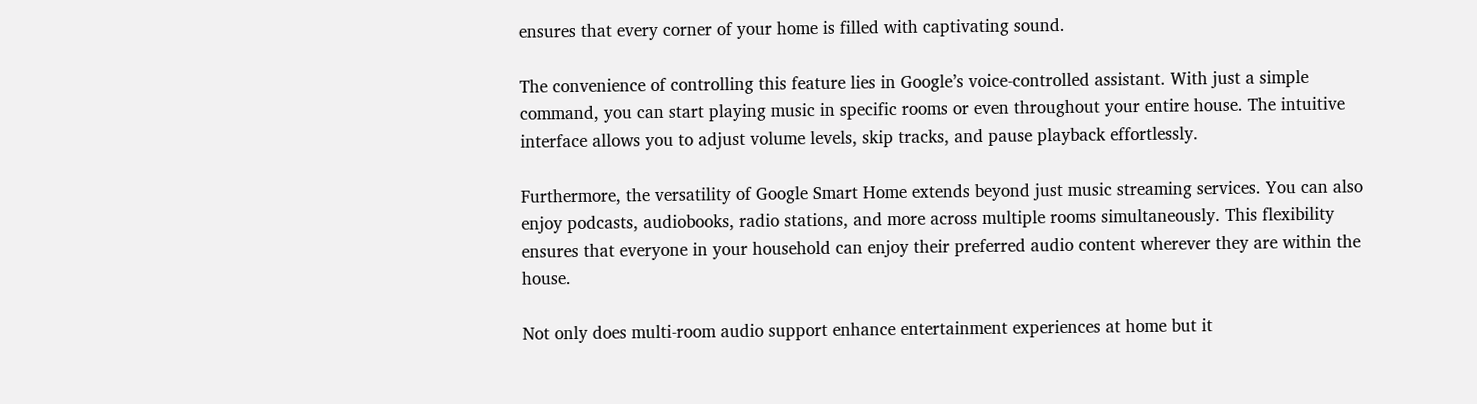ensures that every corner of your home is filled with captivating sound.

The convenience of controlling this feature lies in Google’s voice-controlled assistant. With just a simple command, you can start playing music in specific rooms or even throughout your entire house. The intuitive interface allows you to adjust volume levels, skip tracks, and pause playback effortlessly.

Furthermore, the versatility of Google Smart Home extends beyond just music streaming services. You can also enjoy podcasts, audiobooks, radio stations, and more across multiple rooms simultaneously. This flexibility ensures that everyone in your household can enjoy their preferred audio content wherever they are within the house.

Not only does multi-room audio support enhance entertainment experiences at home but it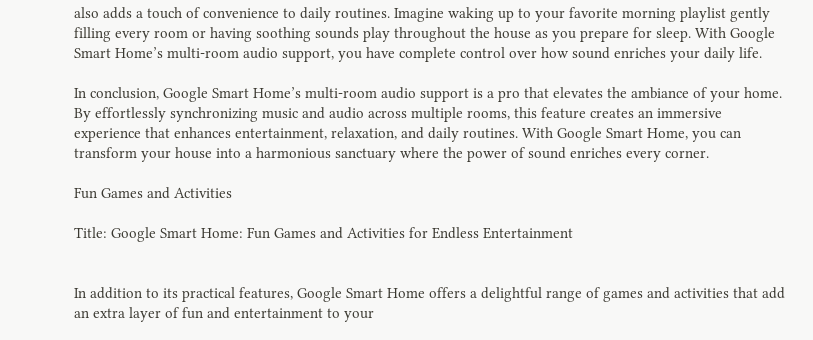also adds a touch of convenience to daily routines. Imagine waking up to your favorite morning playlist gently filling every room or having soothing sounds play throughout the house as you prepare for sleep. With Google Smart Home’s multi-room audio support, you have complete control over how sound enriches your daily life.

In conclusion, Google Smart Home’s multi-room audio support is a pro that elevates the ambiance of your home. By effortlessly synchronizing music and audio across multiple rooms, this feature creates an immersive experience that enhances entertainment, relaxation, and daily routines. With Google Smart Home, you can transform your house into a harmonious sanctuary where the power of sound enriches every corner.

Fun Games and Activities

Title: Google Smart Home: Fun Games and Activities for Endless Entertainment


In addition to its practical features, Google Smart Home offers a delightful range of games and activities that add an extra layer of fun and entertainment to your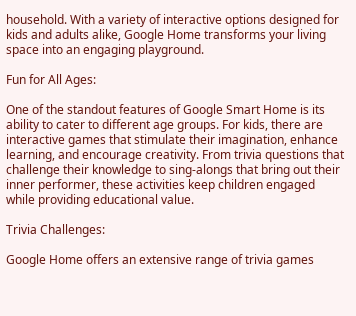household. With a variety of interactive options designed for kids and adults alike, Google Home transforms your living space into an engaging playground.

Fun for All Ages:

One of the standout features of Google Smart Home is its ability to cater to different age groups. For kids, there are interactive games that stimulate their imagination, enhance learning, and encourage creativity. From trivia questions that challenge their knowledge to sing-alongs that bring out their inner performer, these activities keep children engaged while providing educational value.

Trivia Challenges:

Google Home offers an extensive range of trivia games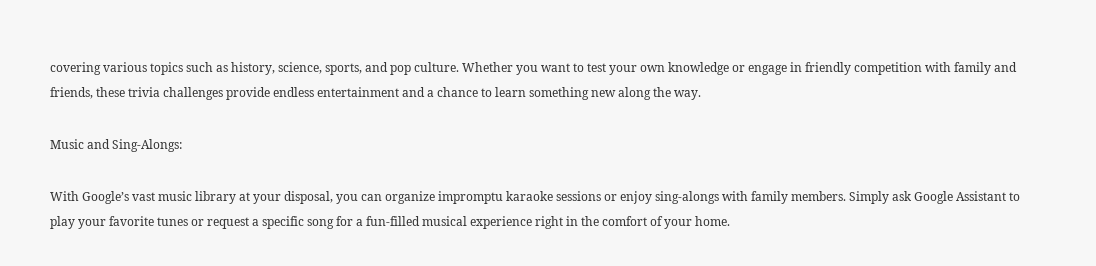covering various topics such as history, science, sports, and pop culture. Whether you want to test your own knowledge or engage in friendly competition with family and friends, these trivia challenges provide endless entertainment and a chance to learn something new along the way.

Music and Sing-Alongs:

With Google’s vast music library at your disposal, you can organize impromptu karaoke sessions or enjoy sing-alongs with family members. Simply ask Google Assistant to play your favorite tunes or request a specific song for a fun-filled musical experience right in the comfort of your home.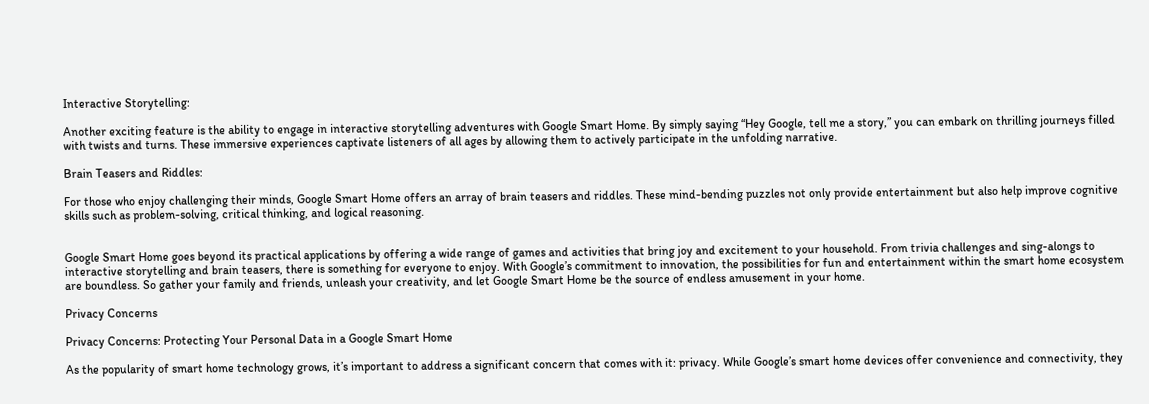Interactive Storytelling:

Another exciting feature is the ability to engage in interactive storytelling adventures with Google Smart Home. By simply saying “Hey Google, tell me a story,” you can embark on thrilling journeys filled with twists and turns. These immersive experiences captivate listeners of all ages by allowing them to actively participate in the unfolding narrative.

Brain Teasers and Riddles:

For those who enjoy challenging their minds, Google Smart Home offers an array of brain teasers and riddles. These mind-bending puzzles not only provide entertainment but also help improve cognitive skills such as problem-solving, critical thinking, and logical reasoning.


Google Smart Home goes beyond its practical applications by offering a wide range of games and activities that bring joy and excitement to your household. From trivia challenges and sing-alongs to interactive storytelling and brain teasers, there is something for everyone to enjoy. With Google’s commitment to innovation, the possibilities for fun and entertainment within the smart home ecosystem are boundless. So gather your family and friends, unleash your creativity, and let Google Smart Home be the source of endless amusement in your home.

Privacy Concerns

Privacy Concerns: Protecting Your Personal Data in a Google Smart Home

As the popularity of smart home technology grows, it’s important to address a significant concern that comes with it: privacy. While Google’s smart home devices offer convenience and connectivity, they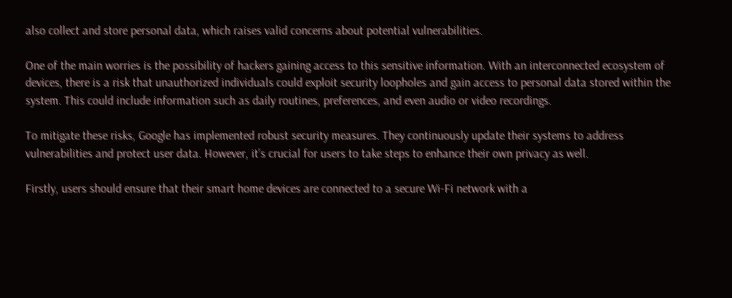also collect and store personal data, which raises valid concerns about potential vulnerabilities.

One of the main worries is the possibility of hackers gaining access to this sensitive information. With an interconnected ecosystem of devices, there is a risk that unauthorized individuals could exploit security loopholes and gain access to personal data stored within the system. This could include information such as daily routines, preferences, and even audio or video recordings.

To mitigate these risks, Google has implemented robust security measures. They continuously update their systems to address vulnerabilities and protect user data. However, it’s crucial for users to take steps to enhance their own privacy as well.

Firstly, users should ensure that their smart home devices are connected to a secure Wi-Fi network with a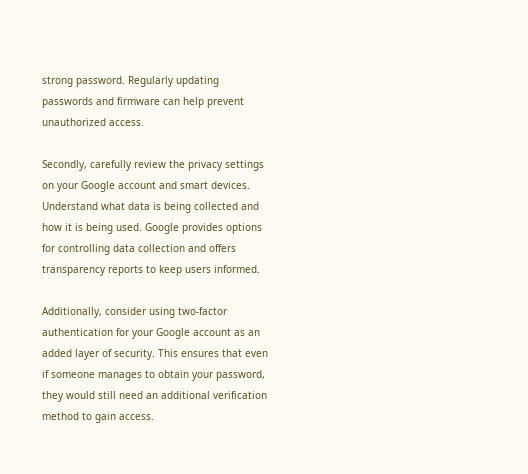strong password. Regularly updating passwords and firmware can help prevent unauthorized access.

Secondly, carefully review the privacy settings on your Google account and smart devices. Understand what data is being collected and how it is being used. Google provides options for controlling data collection and offers transparency reports to keep users informed.

Additionally, consider using two-factor authentication for your Google account as an added layer of security. This ensures that even if someone manages to obtain your password, they would still need an additional verification method to gain access.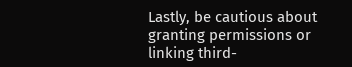Lastly, be cautious about granting permissions or linking third-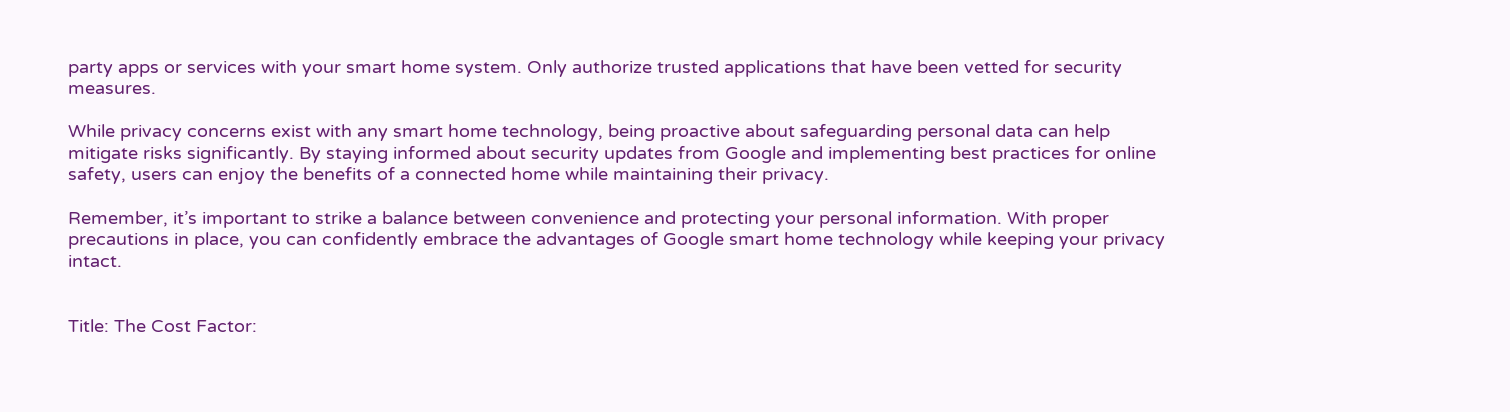party apps or services with your smart home system. Only authorize trusted applications that have been vetted for security measures.

While privacy concerns exist with any smart home technology, being proactive about safeguarding personal data can help mitigate risks significantly. By staying informed about security updates from Google and implementing best practices for online safety, users can enjoy the benefits of a connected home while maintaining their privacy.

Remember, it’s important to strike a balance between convenience and protecting your personal information. With proper precautions in place, you can confidently embrace the advantages of Google smart home technology while keeping your privacy intact.


Title: The Cost Factor: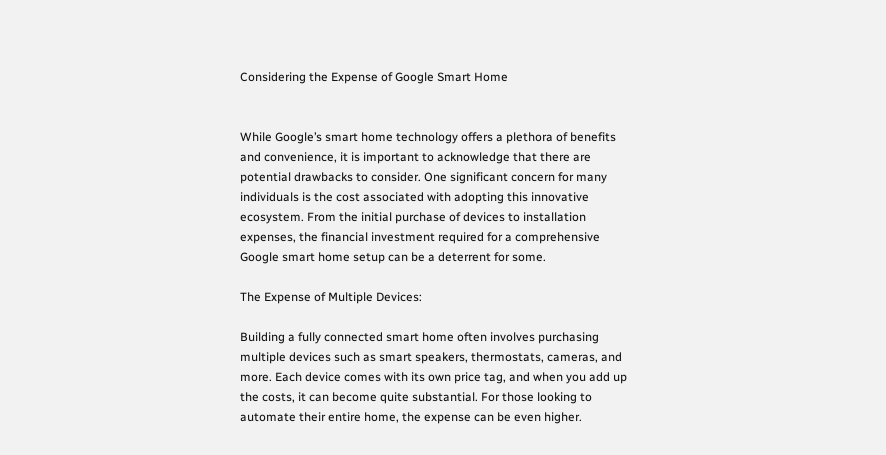Considering the Expense of Google Smart Home


While Google’s smart home technology offers a plethora of benefits and convenience, it is important to acknowledge that there are potential drawbacks to consider. One significant concern for many individuals is the cost associated with adopting this innovative ecosystem. From the initial purchase of devices to installation expenses, the financial investment required for a comprehensive Google smart home setup can be a deterrent for some.

The Expense of Multiple Devices:

Building a fully connected smart home often involves purchasing multiple devices such as smart speakers, thermostats, cameras, and more. Each device comes with its own price tag, and when you add up the costs, it can become quite substantial. For those looking to automate their entire home, the expense can be even higher.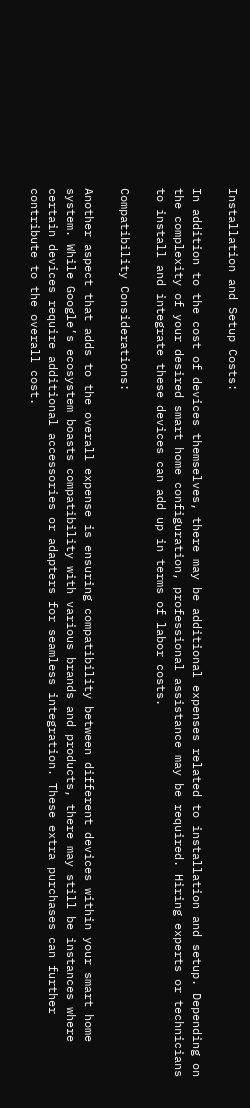Installation and Setup Costs:

In addition to the cost of devices themselves, there may be additional expenses related to installation and setup. Depending on the complexity of your desired smart home configuration, professional assistance may be required. Hiring experts or technicians to install and integrate these devices can add up in terms of labor costs.

Compatibility Considerations:

Another aspect that adds to the overall expense is ensuring compatibility between different devices within your smart home system. While Google’s ecosystem boasts compatibility with various brands and products, there may still be instances where certain devices require additional accessories or adapters for seamless integration. These extra purchases can further contribute to the overall cost.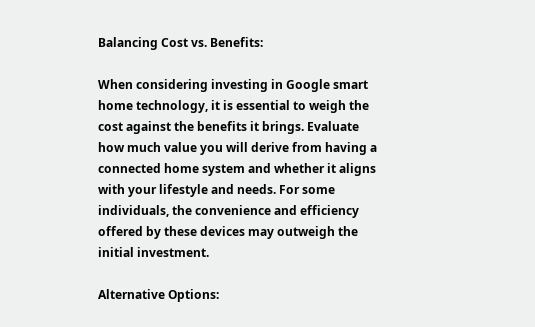Balancing Cost vs. Benefits:

When considering investing in Google smart home technology, it is essential to weigh the cost against the benefits it brings. Evaluate how much value you will derive from having a connected home system and whether it aligns with your lifestyle and needs. For some individuals, the convenience and efficiency offered by these devices may outweigh the initial investment.

Alternative Options: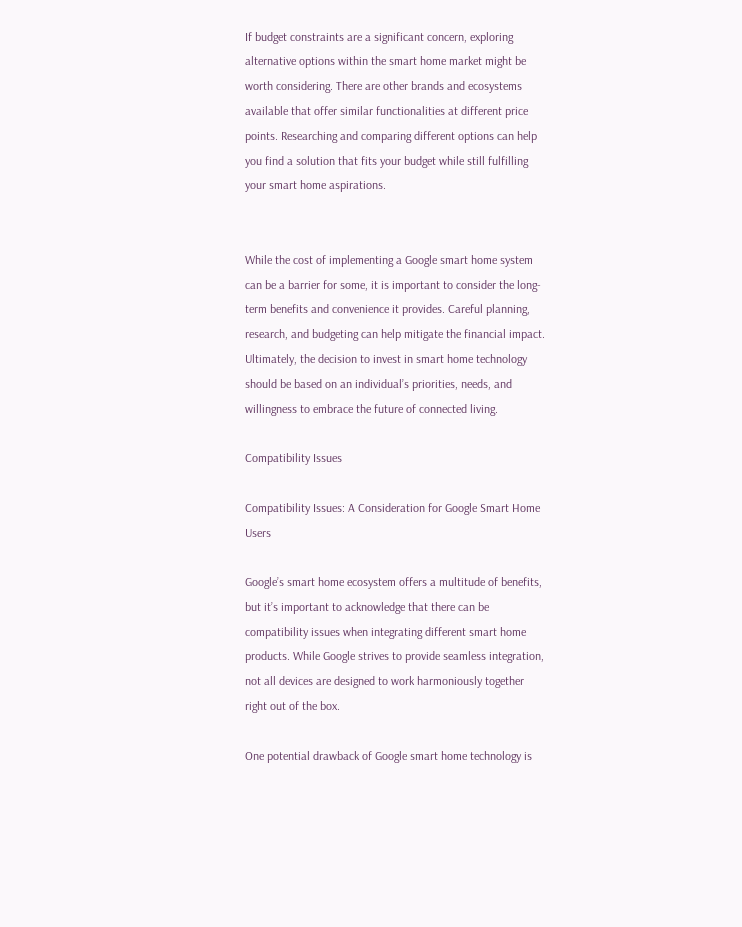If budget constraints are a significant concern, exploring alternative options within the smart home market might be worth considering. There are other brands and ecosystems available that offer similar functionalities at different price points. Researching and comparing different options can help you find a solution that fits your budget while still fulfilling your smart home aspirations.


While the cost of implementing a Google smart home system can be a barrier for some, it is important to consider the long-term benefits and convenience it provides. Careful planning, research, and budgeting can help mitigate the financial impact. Ultimately, the decision to invest in smart home technology should be based on an individual’s priorities, needs, and willingness to embrace the future of connected living.

Compatibility Issues

Compatibility Issues: A Consideration for Google Smart Home Users

Google’s smart home ecosystem offers a multitude of benefits, but it’s important to acknowledge that there can be compatibility issues when integrating different smart home products. While Google strives to provide seamless integration, not all devices are designed to work harmoniously together right out of the box.

One potential drawback of Google smart home technology is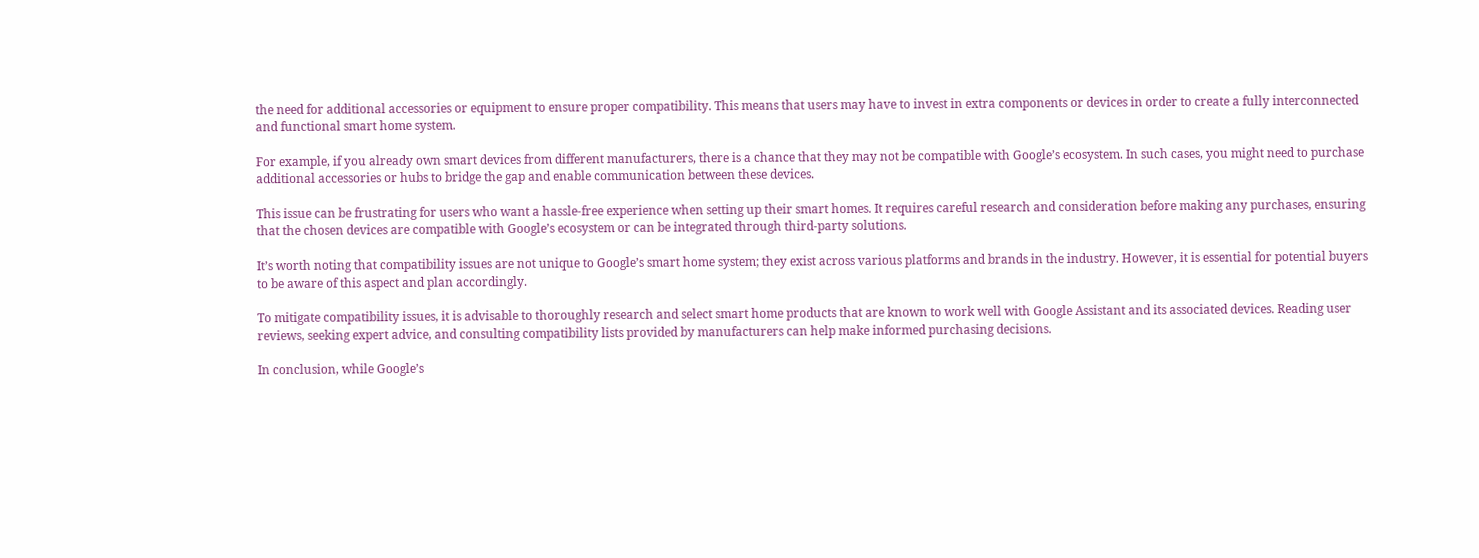the need for additional accessories or equipment to ensure proper compatibility. This means that users may have to invest in extra components or devices in order to create a fully interconnected and functional smart home system.

For example, if you already own smart devices from different manufacturers, there is a chance that they may not be compatible with Google’s ecosystem. In such cases, you might need to purchase additional accessories or hubs to bridge the gap and enable communication between these devices.

This issue can be frustrating for users who want a hassle-free experience when setting up their smart homes. It requires careful research and consideration before making any purchases, ensuring that the chosen devices are compatible with Google’s ecosystem or can be integrated through third-party solutions.

It’s worth noting that compatibility issues are not unique to Google’s smart home system; they exist across various platforms and brands in the industry. However, it is essential for potential buyers to be aware of this aspect and plan accordingly.

To mitigate compatibility issues, it is advisable to thoroughly research and select smart home products that are known to work well with Google Assistant and its associated devices. Reading user reviews, seeking expert advice, and consulting compatibility lists provided by manufacturers can help make informed purchasing decisions.

In conclusion, while Google’s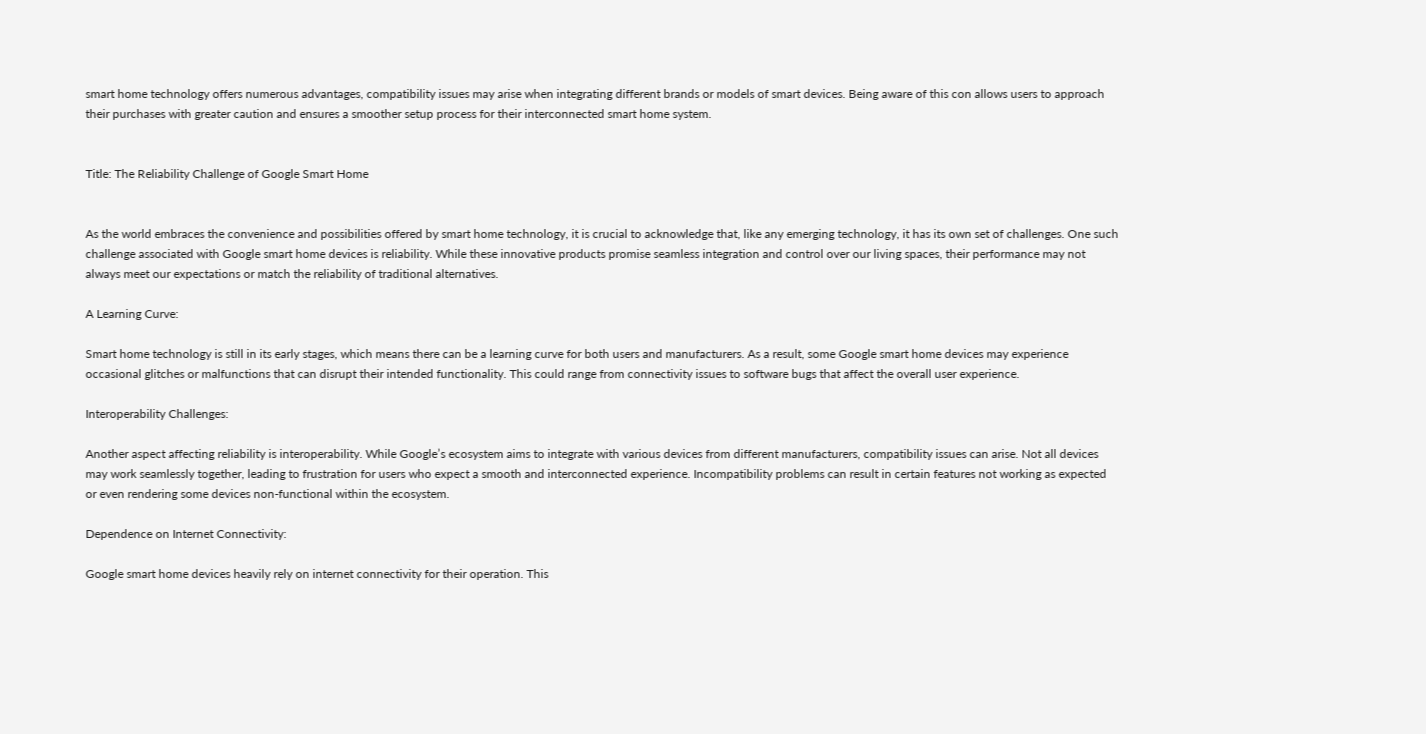smart home technology offers numerous advantages, compatibility issues may arise when integrating different brands or models of smart devices. Being aware of this con allows users to approach their purchases with greater caution and ensures a smoother setup process for their interconnected smart home system.


Title: The Reliability Challenge of Google Smart Home


As the world embraces the convenience and possibilities offered by smart home technology, it is crucial to acknowledge that, like any emerging technology, it has its own set of challenges. One such challenge associated with Google smart home devices is reliability. While these innovative products promise seamless integration and control over our living spaces, their performance may not always meet our expectations or match the reliability of traditional alternatives.

A Learning Curve:

Smart home technology is still in its early stages, which means there can be a learning curve for both users and manufacturers. As a result, some Google smart home devices may experience occasional glitches or malfunctions that can disrupt their intended functionality. This could range from connectivity issues to software bugs that affect the overall user experience.

Interoperability Challenges:

Another aspect affecting reliability is interoperability. While Google’s ecosystem aims to integrate with various devices from different manufacturers, compatibility issues can arise. Not all devices may work seamlessly together, leading to frustration for users who expect a smooth and interconnected experience. Incompatibility problems can result in certain features not working as expected or even rendering some devices non-functional within the ecosystem.

Dependence on Internet Connectivity:

Google smart home devices heavily rely on internet connectivity for their operation. This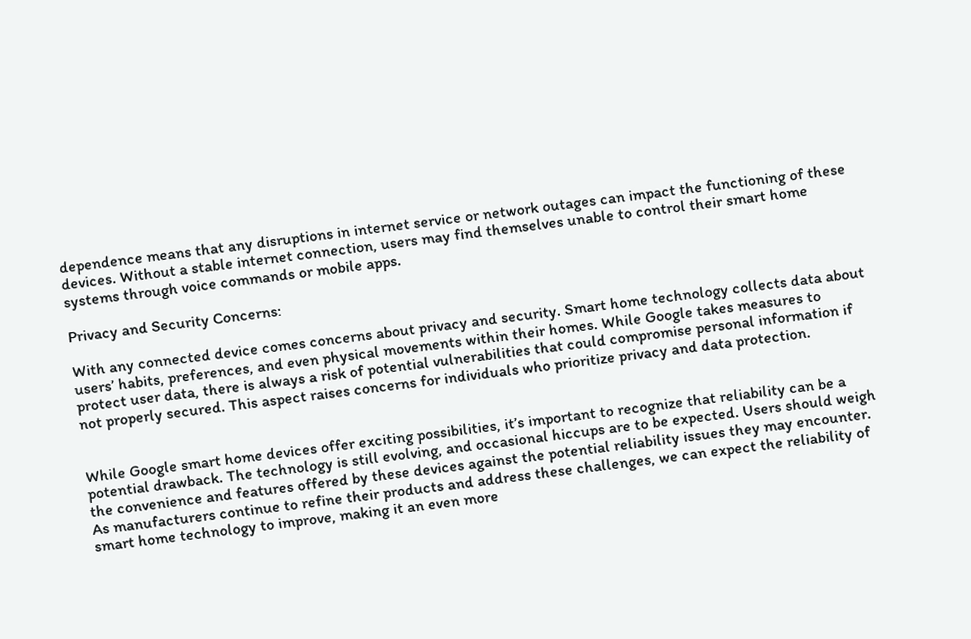dependence means that any disruptions in internet service or network outages can impact the functioning of these devices. Without a stable internet connection, users may find themselves unable to control their smart home systems through voice commands or mobile apps.

Privacy and Security Concerns:

With any connected device comes concerns about privacy and security. Smart home technology collects data about users’ habits, preferences, and even physical movements within their homes. While Google takes measures to protect user data, there is always a risk of potential vulnerabilities that could compromise personal information if not properly secured. This aspect raises concerns for individuals who prioritize privacy and data protection.


While Google smart home devices offer exciting possibilities, it’s important to recognize that reliability can be a potential drawback. The technology is still evolving, and occasional hiccups are to be expected. Users should weigh the convenience and features offered by these devices against the potential reliability issues they may encounter. As manufacturers continue to refine their products and address these challenges, we can expect the reliability of smart home technology to improve, making it an even more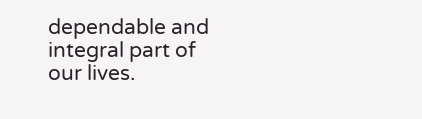dependable and integral part of our lives.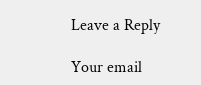Leave a Reply

Your email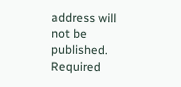address will not be published. Required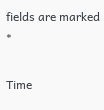fields are marked *

Time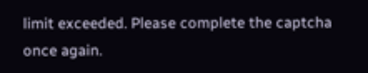limit exceeded. Please complete the captcha once again.